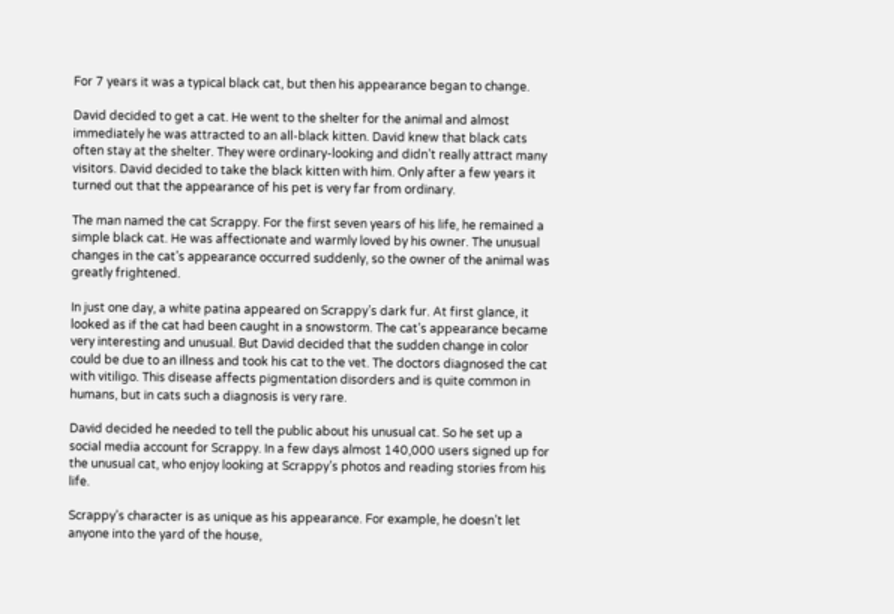For 7 years it was a typical black cat, but then his appearance began to change.

David decided to get a cat. He went to the shelter for the animal and almost immediately he was attracted to an all-black kitten. David knew that black cats often stay at the shelter. They were ordinary-looking and didn’t really attract many visitors. David decided to take the black kitten with him. Only after a few years it turned out that the appearance of his pet is very far from ordinary.

The man named the cat Scrappy. For the first seven years of his life, he remained a simple black cat. He was affectionate and warmly loved by his owner. The unusual changes in the cat’s appearance occurred suddenly, so the owner of the animal was greatly frightened.

In just one day, a white patina appeared on Scrappy’s dark fur. At first glance, it looked as if the cat had been caught in a snowstorm. The cat’s appearance became very interesting and unusual. But David decided that the sudden change in color could be due to an illness and took his cat to the vet. The doctors diagnosed the cat with vitiligo. This disease affects pigmentation disorders and is quite common in humans, but in cats such a diagnosis is very rare.

David decided he needed to tell the public about his unusual cat. So he set up a social media account for Scrappy. In a few days almost 140,000 users signed up for the unusual cat, who enjoy looking at Scrappy’s photos and reading stories from his life.

Scrappy’s character is as unique as his appearance. For example, he doesn’t let anyone into the yard of the house,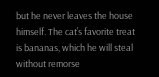but he never leaves the house himself. The cat’s favorite treat is bananas, which he will steal without remorse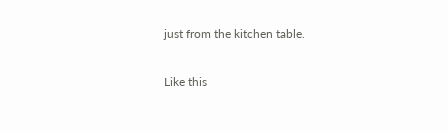just from the kitchen table.

Like this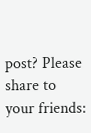post? Please share to your friends: